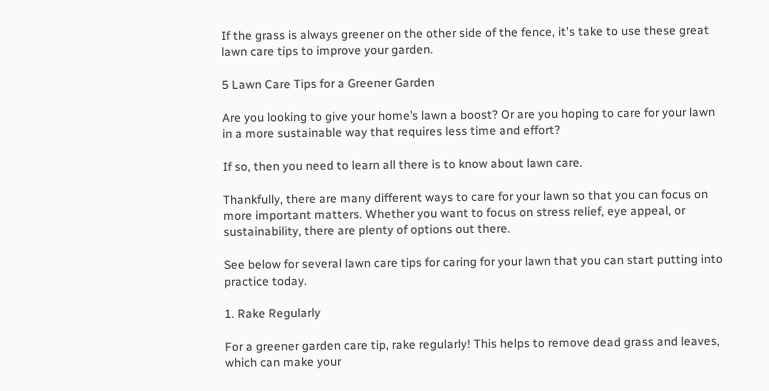If the grass is always greener on the other side of the fence, it's take to use these great lawn care tips to improve your garden.

5 Lawn Care Tips for a Greener Garden

Are you looking to give your home’s lawn a boost? Or are you hoping to care for your lawn in a more sustainable way that requires less time and effort?

If so, then you need to learn all there is to know about lawn care.

Thankfully, there are many different ways to care for your lawn so that you can focus on more important matters. Whether you want to focus on stress relief, eye appeal, or sustainability, there are plenty of options out there.

See below for several lawn care tips for caring for your lawn that you can start putting into practice today.

1. Rake Regularly

For a greener garden care tip, rake regularly! This helps to remove dead grass and leaves, which can make your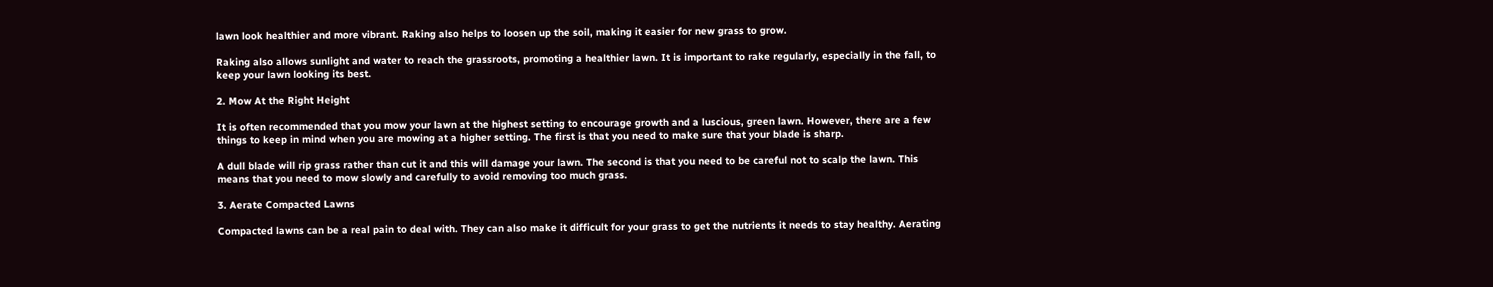lawn look healthier and more vibrant. Raking also helps to loosen up the soil, making it easier for new grass to grow.

Raking also allows sunlight and water to reach the grassroots, promoting a healthier lawn. It is important to rake regularly, especially in the fall, to keep your lawn looking its best.

2. Mow At the Right Height

It is often recommended that you mow your lawn at the highest setting to encourage growth and a luscious, green lawn. However, there are a few things to keep in mind when you are mowing at a higher setting. The first is that you need to make sure that your blade is sharp.

A dull blade will rip grass rather than cut it and this will damage your lawn. The second is that you need to be careful not to scalp the lawn. This means that you need to mow slowly and carefully to avoid removing too much grass.

3. Aerate Compacted Lawns

Compacted lawns can be a real pain to deal with. They can also make it difficult for your grass to get the nutrients it needs to stay healthy. Aerating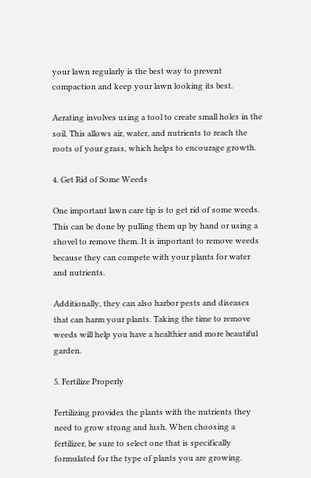your lawn regularly is the best way to prevent compaction and keep your lawn looking its best.

Aerating involves using a tool to create small holes in the soil. This allows air, water, and nutrients to reach the roots of your grass, which helps to encourage growth.

4. Get Rid of Some Weeds

One important lawn care tip is to get rid of some weeds. This can be done by pulling them up by hand or using a shovel to remove them. It is important to remove weeds because they can compete with your plants for water and nutrients.

Additionally, they can also harbor pests and diseases that can harm your plants. Taking the time to remove weeds will help you have a healthier and more beautiful garden.

5. Fertilize Properly

Fertilizing provides the plants with the nutrients they need to grow strong and lush. When choosing a fertilizer, be sure to select one that is specifically formulated for the type of plants you are growing.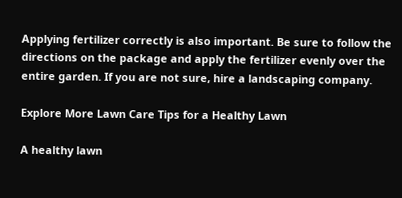Applying fertilizer correctly is also important. Be sure to follow the directions on the package and apply the fertilizer evenly over the entire garden. If you are not sure, hire a landscaping company.

Explore More Lawn Care Tips for a Healthy Lawn

A healthy lawn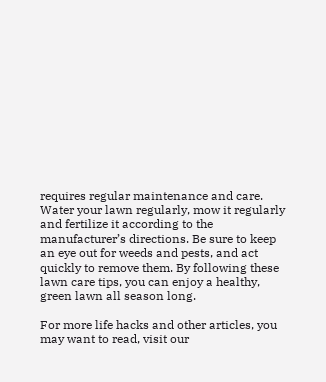requires regular maintenance and care. Water your lawn regularly, mow it regularly and fertilize it according to the manufacturer’s directions. Be sure to keep an eye out for weeds and pests, and act quickly to remove them. By following these lawn care tips, you can enjoy a healthy, green lawn all season long.

For more life hacks and other articles, you may want to read, visit our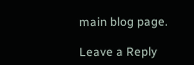main blog page.

Leave a Reply